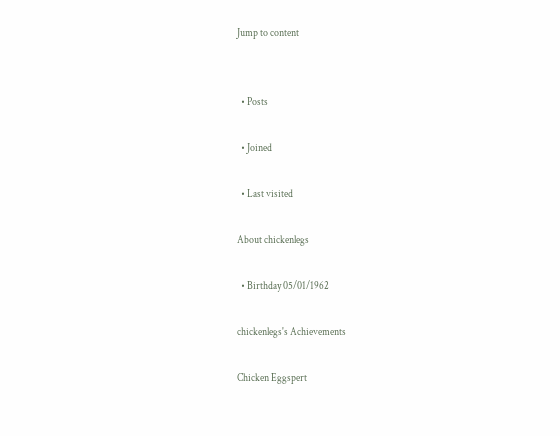Jump to content


  • Posts

  • Joined

  • Last visited

About chickenlegs

  • Birthday 05/01/1962

chickenlegs's Achievements

Chicken Eggspert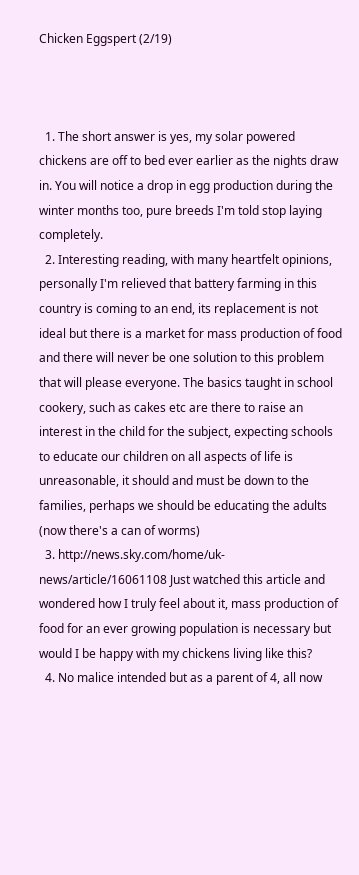Chicken Eggspert (2/19)



  1. The short answer is yes, my solar powered chickens are off to bed ever earlier as the nights draw in. You will notice a drop in egg production during the winter months too, pure breeds I'm told stop laying completely.
  2. Interesting reading, with many heartfelt opinions, personally I'm relieved that battery farming in this country is coming to an end, its replacement is not ideal but there is a market for mass production of food and there will never be one solution to this problem that will please everyone. The basics taught in school cookery, such as cakes etc are there to raise an interest in the child for the subject, expecting schools to educate our children on all aspects of life is unreasonable, it should and must be down to the families, perhaps we should be educating the adults (now there's a can of worms)
  3. http://news.sky.com/home/uk-news/article/16061108 Just watched this article and wondered how I truly feel about it, mass production of food for an ever growing population is necessary but would I be happy with my chickens living like this?
  4. No malice intended but as a parent of 4, all now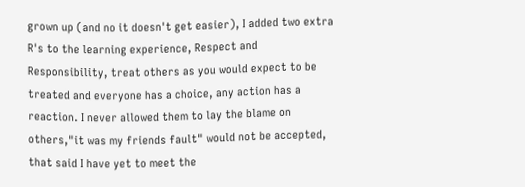grown up (and no it doesn't get easier), I added two extra R's to the learning experience, Respect and Responsibility, treat others as you would expect to be treated and everyone has a choice, any action has a reaction. I never allowed them to lay the blame on others,"it was my friends fault" would not be accepted, that said I have yet to meet the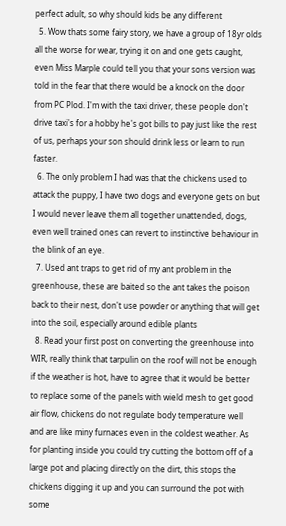perfect adult, so why should kids be any different
  5. Wow thats some fairy story, we have a group of 18yr olds all the worse for wear, trying it on and one gets caught, even Miss Marple could tell you that your sons version was told in the fear that there would be a knock on the door from PC Plod. I'm with the taxi driver, these people don't drive taxi's for a hobby he's got bills to pay just like the rest of us, perhaps your son should drink less or learn to run faster.
  6. The only problem I had was that the chickens used to attack the puppy, I have two dogs and everyone gets on but I would never leave them all together unattended, dogs, even well trained ones can revert to instinctive behaviour in the blink of an eye.
  7. Used ant traps to get rid of my ant problem in the greenhouse, these are baited so the ant takes the poison back to their nest, don't use powder or anything that will get into the soil, especially around edible plants
  8. Read your first post on converting the greenhouse into WIR, really think that tarpulin on the roof will not be enough if the weather is hot, have to agree that it would be better to replace some of the panels with wield mesh to get good air flow, chickens do not regulate body temperature well and are like miny furnaces even in the coldest weather. As for planting inside you could try cutting the bottom off of a large pot and placing directly on the dirt, this stops the chickens digging it up and you can surround the pot with some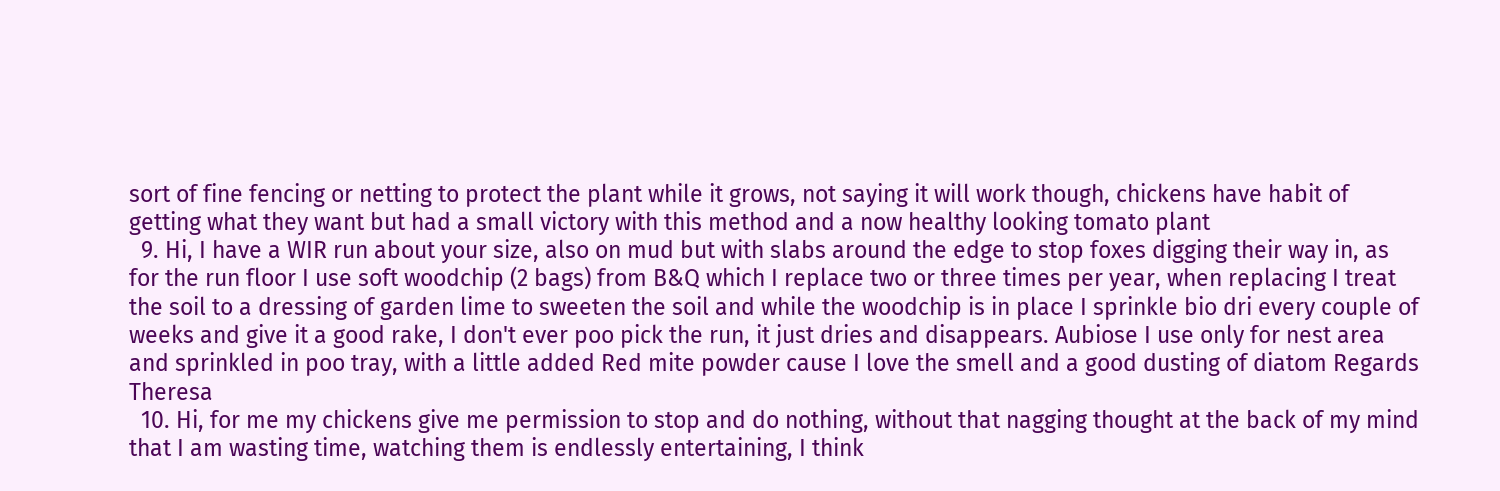sort of fine fencing or netting to protect the plant while it grows, not saying it will work though, chickens have habit of getting what they want but had a small victory with this method and a now healthy looking tomato plant
  9. Hi, I have a WIR run about your size, also on mud but with slabs around the edge to stop foxes digging their way in, as for the run floor I use soft woodchip (2 bags) from B&Q which I replace two or three times per year, when replacing I treat the soil to a dressing of garden lime to sweeten the soil and while the woodchip is in place I sprinkle bio dri every couple of weeks and give it a good rake, I don't ever poo pick the run, it just dries and disappears. Aubiose I use only for nest area and sprinkled in poo tray, with a little added Red mite powder cause I love the smell and a good dusting of diatom Regards Theresa
  10. Hi, for me my chickens give me permission to stop and do nothing, without that nagging thought at the back of my mind that I am wasting time, watching them is endlessly entertaining, I think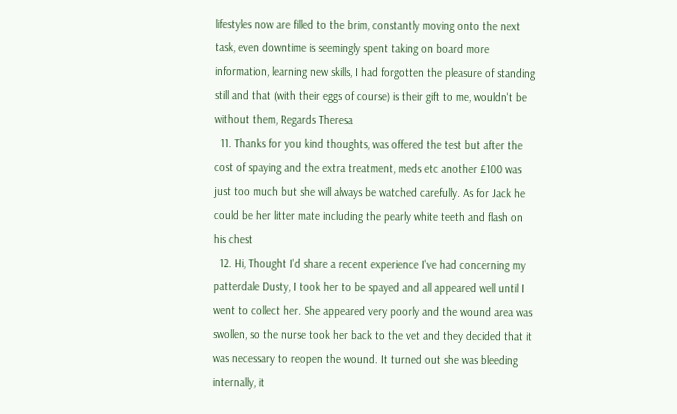lifestyles now are filled to the brim, constantly moving onto the next task, even downtime is seemingly spent taking on board more information, learning new skills, I had forgotten the pleasure of standing still and that (with their eggs of course) is their gift to me, wouldn't be without them, Regards Theresa
  11. Thanks for you kind thoughts, was offered the test but after the cost of spaying and the extra treatment, meds etc another £100 was just too much but she will always be watched carefully. As for Jack he could be her litter mate including the pearly white teeth and flash on his chest
  12. Hi, Thought I'd share a recent experience I've had concerning my patterdale Dusty, I took her to be spayed and all appeared well until I went to collect her. She appeared very poorly and the wound area was swollen, so the nurse took her back to the vet and they decided that it was necessary to reopen the wound. It turned out she was bleeding internally, it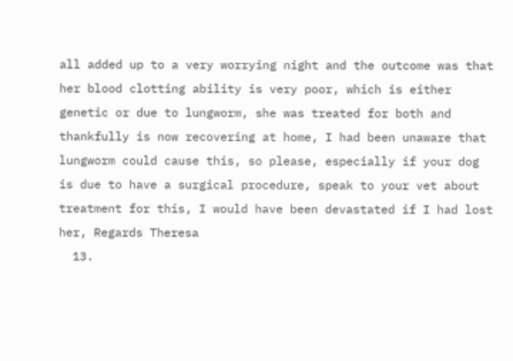all added up to a very worrying night and the outcome was that her blood clotting ability is very poor, which is either genetic or due to lungworm, she was treated for both and thankfully is now recovering at home, I had been unaware that lungworm could cause this, so please, especially if your dog is due to have a surgical procedure, speak to your vet about treatment for this, I would have been devastated if I had lost her, Regards Theresa
  13.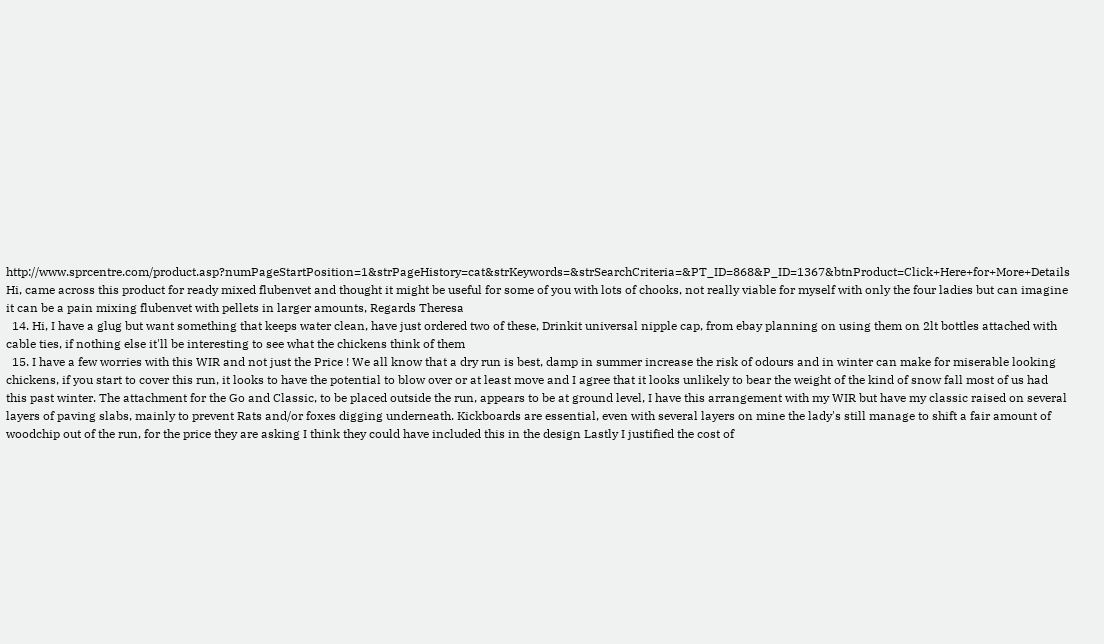http://www.sprcentre.com/product.asp?numPageStartPosition=1&strPageHistory=cat&strKeywords=&strSearchCriteria=&PT_ID=868&P_ID=1367&btnProduct=Click+Here+for+More+Details Hi, came across this product for ready mixed flubenvet and thought it might be useful for some of you with lots of chooks, not really viable for myself with only the four ladies but can imagine it can be a pain mixing flubenvet with pellets in larger amounts, Regards Theresa
  14. Hi, I have a glug but want something that keeps water clean, have just ordered two of these, Drinkit universal nipple cap, from ebay planning on using them on 2lt bottles attached with cable ties, if nothing else it'll be interesting to see what the chickens think of them
  15. I have a few worries with this WIR and not just the Price ! We all know that a dry run is best, damp in summer increase the risk of odours and in winter can make for miserable looking chickens, if you start to cover this run, it looks to have the potential to blow over or at least move and I agree that it looks unlikely to bear the weight of the kind of snow fall most of us had this past winter. The attachment for the Go and Classic, to be placed outside the run, appears to be at ground level, I have this arrangement with my WIR but have my classic raised on several layers of paving slabs, mainly to prevent Rats and/or foxes digging underneath. Kickboards are essential, even with several layers on mine the lady's still manage to shift a fair amount of woodchip out of the run, for the price they are asking I think they could have included this in the design Lastly I justified the cost of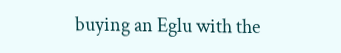buying an Eglu with the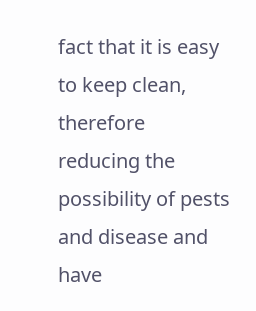fact that it is easy to keep clean, therefore reducing the possibility of pests and disease and have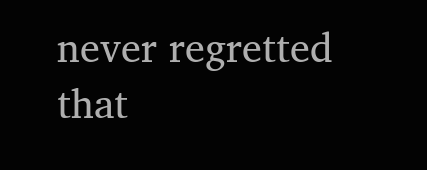never regretted that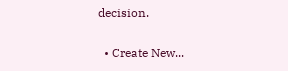decision.

  • Create New...